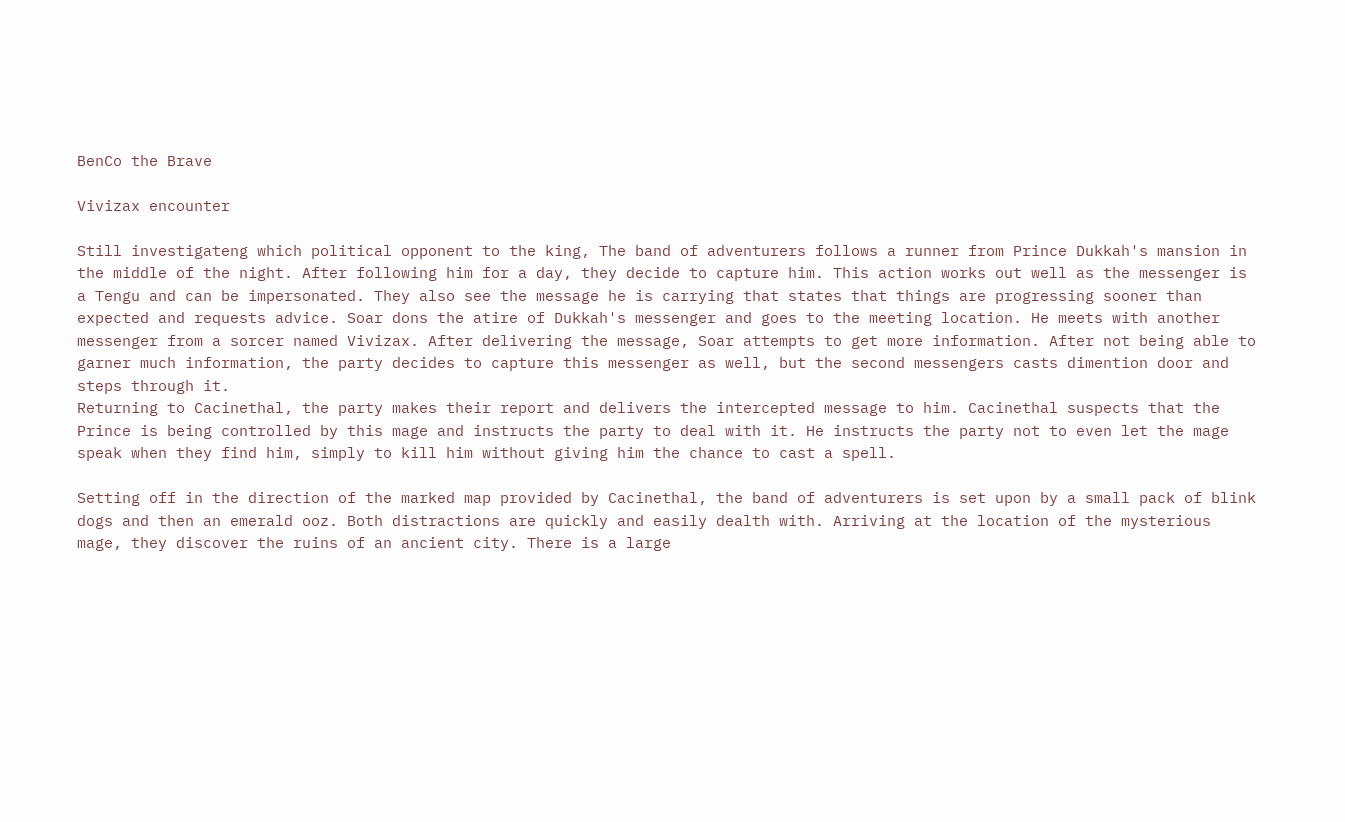BenCo the Brave

Vivizax encounter

Still investigateng which political opponent to the king, The band of adventurers follows a runner from Prince Dukkah's mansion in the middle of the night. After following him for a day, they decide to capture him. This action works out well as the messenger is a Tengu and can be impersonated. They also see the message he is carrying that states that things are progressing sooner than expected and requests advice. Soar dons the atire of Dukkah's messenger and goes to the meeting location. He meets with another messenger from a sorcer named Vivizax. After delivering the message, Soar attempts to get more information. After not being able to garner much information, the party decides to capture this messenger as well, but the second messengers casts dimention door and steps through it.
Returning to Cacinethal, the party makes their report and delivers the intercepted message to him. Cacinethal suspects that the Prince is being controlled by this mage and instructs the party to deal with it. He instructs the party not to even let the mage speak when they find him, simply to kill him without giving him the chance to cast a spell.

Setting off in the direction of the marked map provided by Cacinethal, the band of adventurers is set upon by a small pack of blink dogs and then an emerald ooz. Both distractions are quickly and easily dealth with. Arriving at the location of the mysterious mage, they discover the ruins of an ancient city. There is a large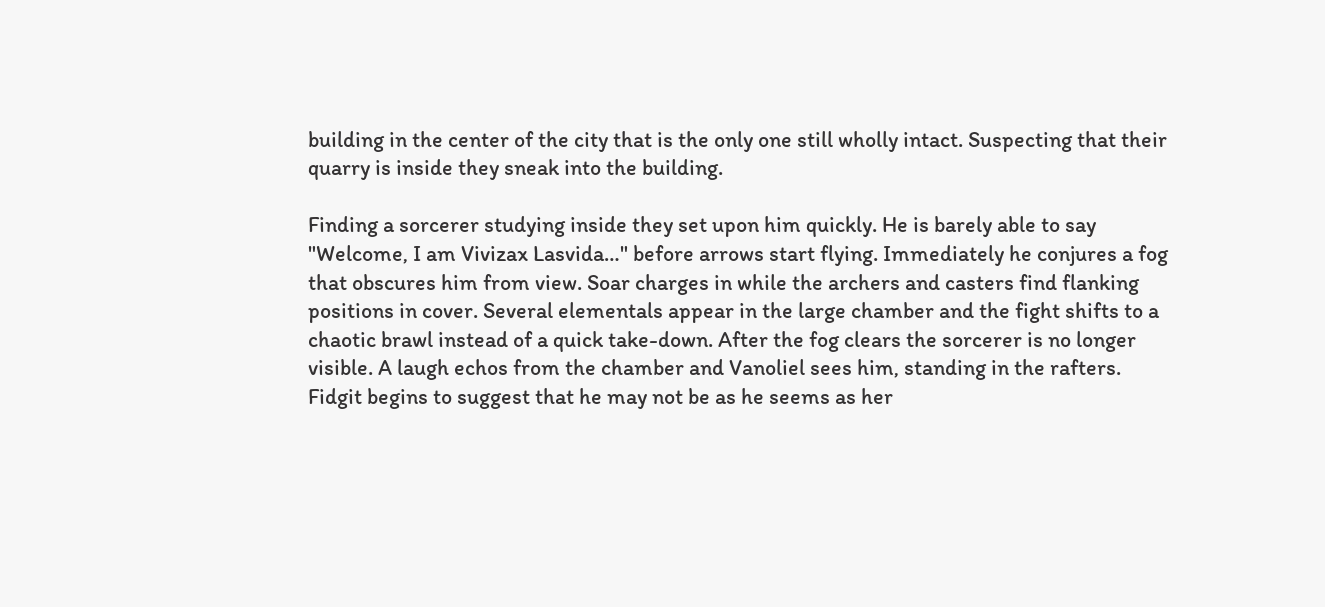building in the center of the city that is the only one still wholly intact. Suspecting that their quarry is inside they sneak into the building.

Finding a sorcerer studying inside they set upon him quickly. He is barely able to say "Welcome, I am Vivizax Lasvida…" before arrows start flying. Immediately he conjures a fog that obscures him from view. Soar charges in while the archers and casters find flanking positions in cover. Several elementals appear in the large chamber and the fight shifts to a chaotic brawl instead of a quick take-down. After the fog clears the sorcerer is no longer visible. A laugh echos from the chamber and Vanoliel sees him, standing in the rafters.  Fidgit begins to suggest that he may not be as he seems as her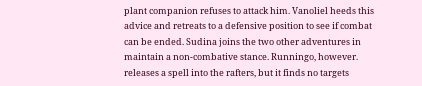plant companion refuses to attack him. Vanoliel heeds this advice and retreats to a defensive position to see if combat can be ended. Sudina joins the two other adventures in maintain a non-combative stance. Runningo, however. releases a spell into the rafters, but it finds no targets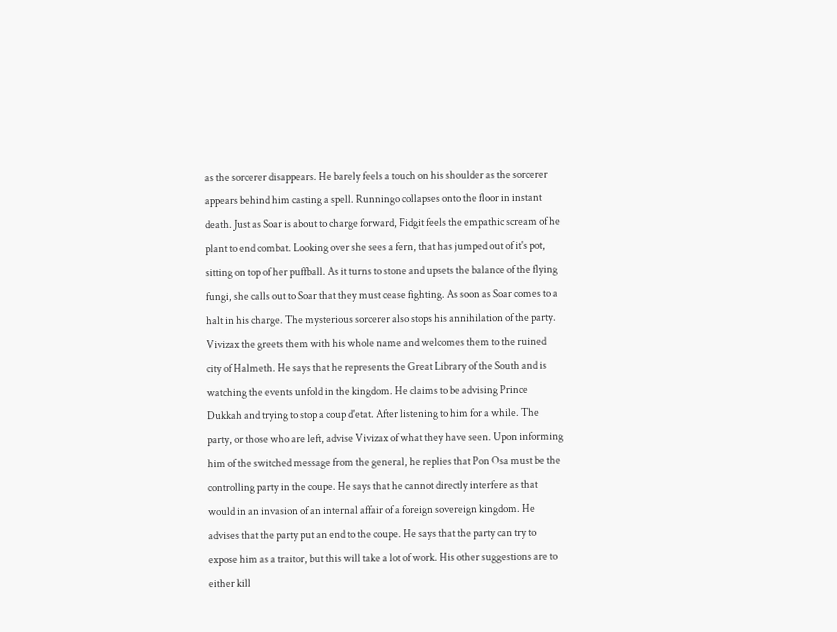as the sorcerer disappears. He barely feels a touch on his shoulder as the sorcerer appears behind him casting a spell. Runningo collapses onto the floor in instant death. Just as Soar is about to charge forward, Fidgit feels the empathic scream of he plant to end combat. Looking over she sees a fern, that has jumped out of it's pot, sitting on top of her puffball. As it turns to stone and upsets the balance of the flying fungi, she calls out to Soar that they must cease fighting. As soon as Soar comes to a halt in his charge. The mysterious sorcerer also stops his annihilation of the party.
Vivizax the greets them with his whole name and welcomes them to the ruined city of Halmeth. He says that he represents the Great Library of the South and is watching the events unfold in the kingdom. He claims to be advising Prince Dukkah and trying to stop a coup d'etat. After listening to him for a while. The party, or those who are left, advise Vivizax of what they have seen. Upon informing him of the switched message from the general, he replies that Pon Osa must be the controlling party in the coupe. He says that he cannot directly interfere as that would in an invasion of an internal affair of a foreign sovereign kingdom. He advises that the party put an end to the coupe. He says that the party can try to expose him as a traitor, but this will take a lot of work. His other suggestions are to either kill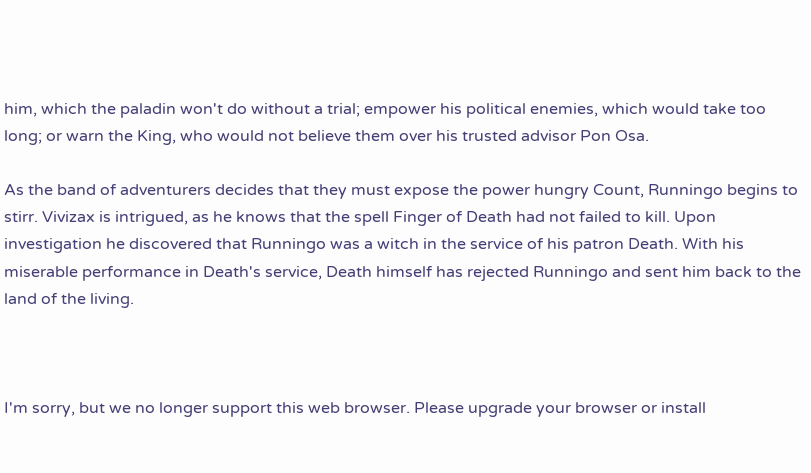him, which the paladin won't do without a trial; empower his political enemies, which would take too long; or warn the King, who would not believe them over his trusted advisor Pon Osa.

As the band of adventurers decides that they must expose the power hungry Count, Runningo begins to stirr. Vivizax is intrigued, as he knows that the spell Finger of Death had not failed to kill. Upon investigation he discovered that Runningo was a witch in the service of his patron Death. With his miserable performance in Death's service, Death himself has rejected Runningo and sent him back to the land of the living.



I'm sorry, but we no longer support this web browser. Please upgrade your browser or install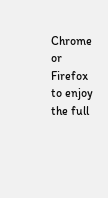Chrome or Firefox to enjoy the full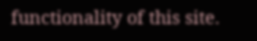functionality of this site.